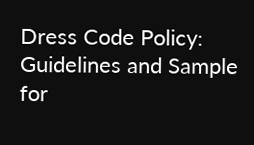Dress Code Policy: Guidelines and Sample for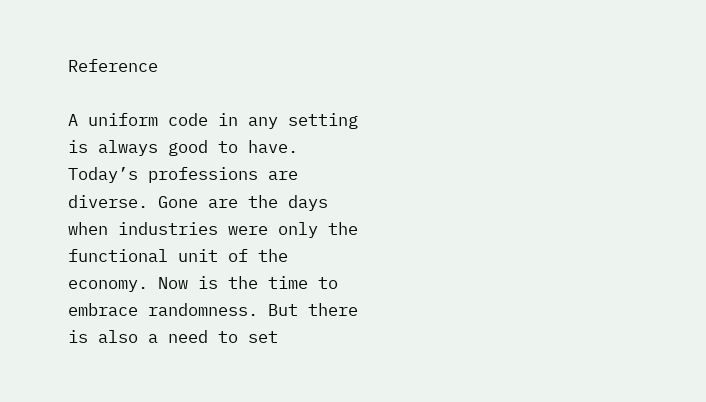Reference

A uniform code in any setting is always good to have. Today’s professions are diverse. Gone are the days when industries were only the functional unit of the economy. Now is the time to embrace randomness. But there is also a need to set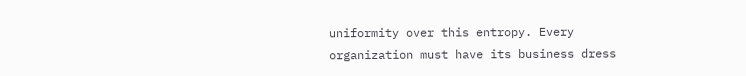uniformity over this entropy. Every organization must have its business dress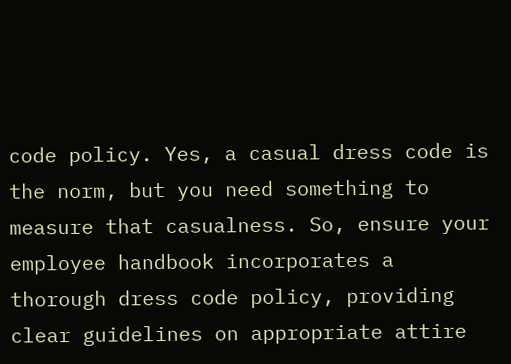code policy. Yes, a casual dress code is the norm, but you need something to measure that casualness. So, ensure your employee handbook incorporates a thorough dress code policy, providing clear guidelines on appropriate attire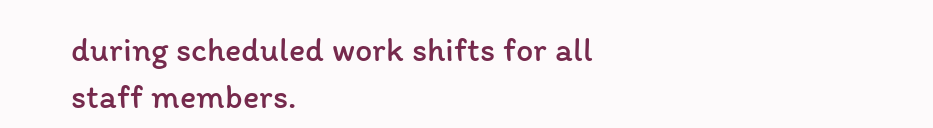during scheduled work shifts for all staff members.